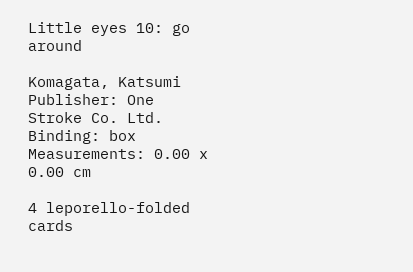Little eyes 10: go around

Komagata, Katsumi
Publisher: One Stroke Co. Ltd.
Binding: box
Measurements: 0.00 x 0.00 cm

4 leporello-folded cards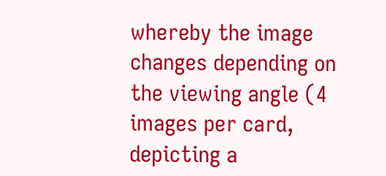whereby the image changes depending on the viewing angle (4 images per card, depicting a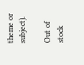theme or subject).

Out of stock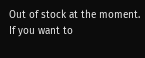Out of stock at the moment. If you want to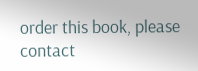order this book, please contact